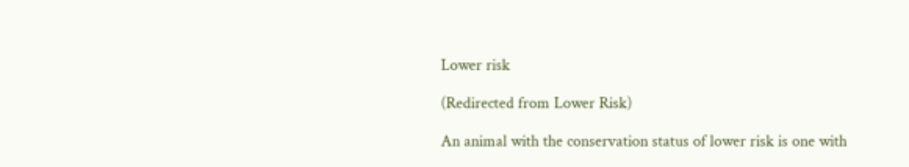Lower risk

(Redirected from Lower Risk)

An animal with the conservation status of lower risk is one with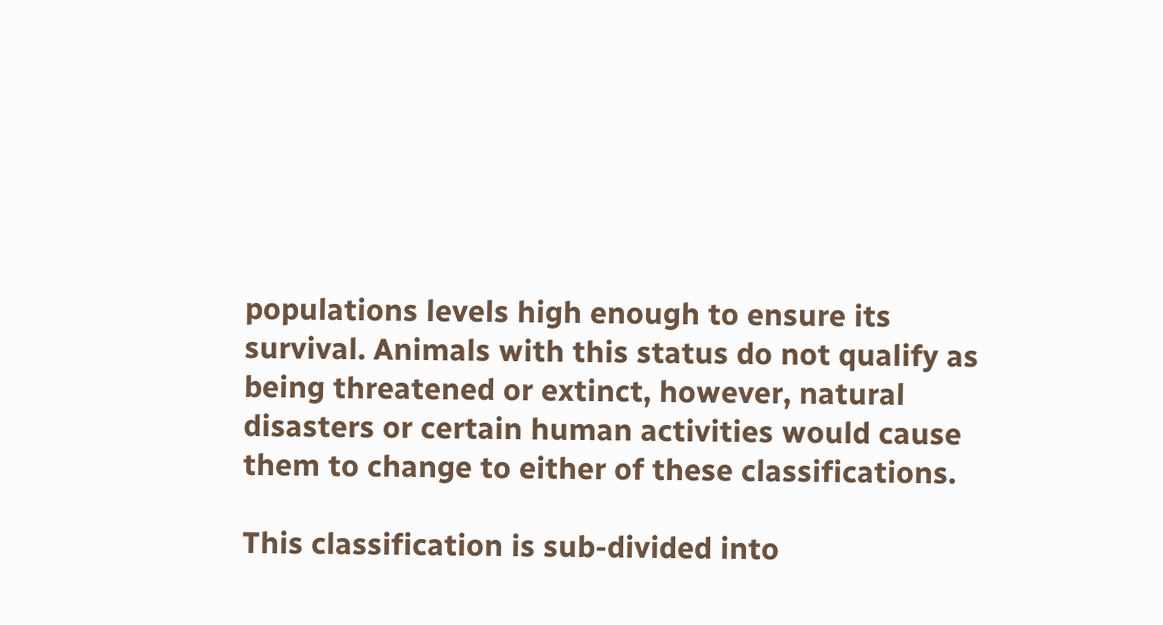populations levels high enough to ensure its survival. Animals with this status do not qualify as being threatened or extinct, however, natural disasters or certain human activities would cause them to change to either of these classifications.

This classification is sub-divided into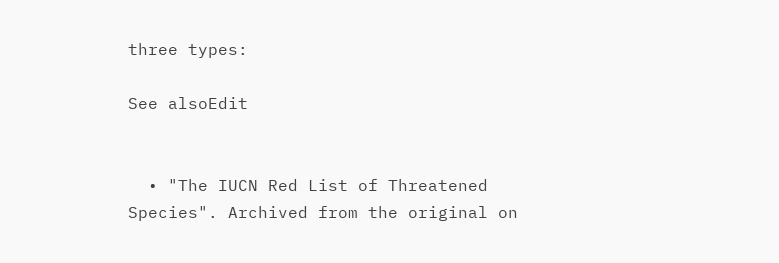three types:

See alsoEdit


  • "The IUCN Red List of Threatened Species". Archived from the original on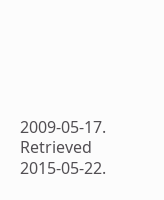2009-05-17. Retrieved 2015-05-22.